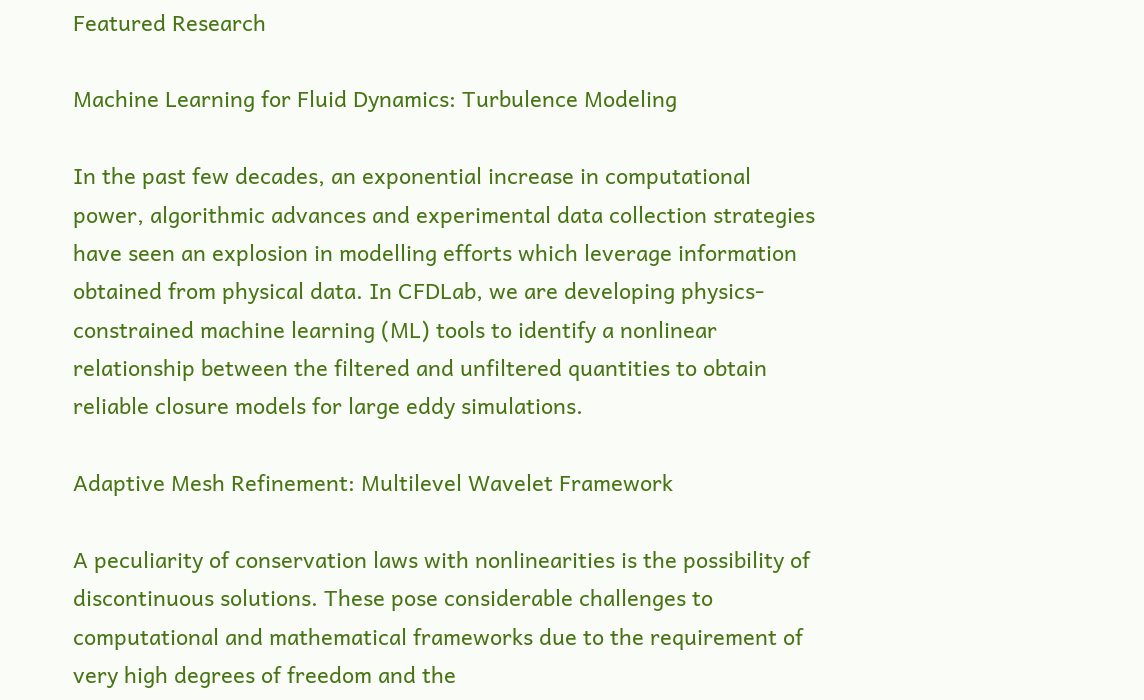Featured Research

Machine Learning for Fluid Dynamics: Turbulence Modeling

In the past few decades, an exponential increase in computational power, algorithmic advances and experimental data collection strategies have seen an explosion in modelling efforts which leverage information obtained from physical data. In CFDLab, we are developing physics-constrained machine learning (ML) tools to identify a nonlinear relationship between the filtered and unfiltered quantities to obtain reliable closure models for large eddy simulations.

Adaptive Mesh Refinement: Multilevel Wavelet Framework

A peculiarity of conservation laws with nonlinearities is the possibility of discontinuous solutions. These pose considerable challenges to computational and mathematical frameworks due to the requirement of very high degrees of freedom and the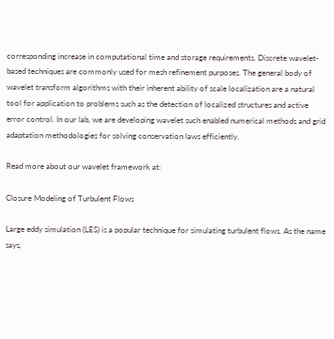corresponding increase in computational time and storage requirements. Discrete wavelet-based techniques are commonly used for mesh refinement purposes. The general body of wavelet transform algorithms with their inherent ability of scale localization are a natural tool for application to problems such as the detection of localized structures and active error control. In our lab, we are developing wavelet such enabled numerical methods and grid adaptation methodologies for solving conservation laws efficiently.

Read more about our wavelet framework at:

Closure Modeling of Turbulent Flows

Large eddy simulation (LES) is a popular technique for simulating turbulent flows. As the name says,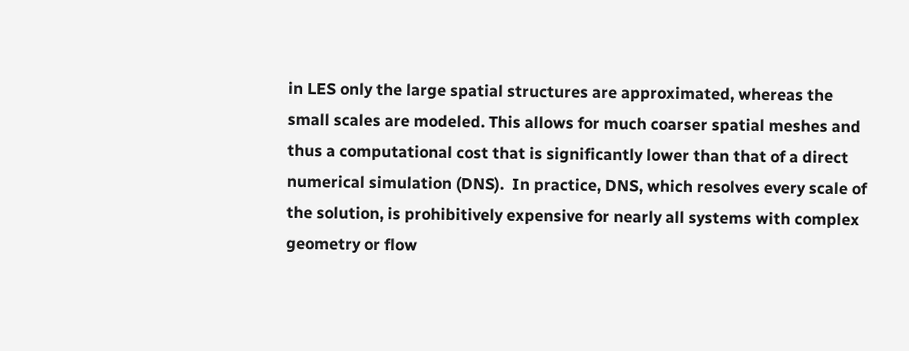in LES only the large spatial structures are approximated, whereas the small scales are modeled. This allows for much coarser spatial meshes and thus a computational cost that is significantly lower than that of a direct numerical simulation (DNS).  In practice, DNS, which resolves every scale of the solution, is prohibitively expensive for nearly all systems with complex geometry or flow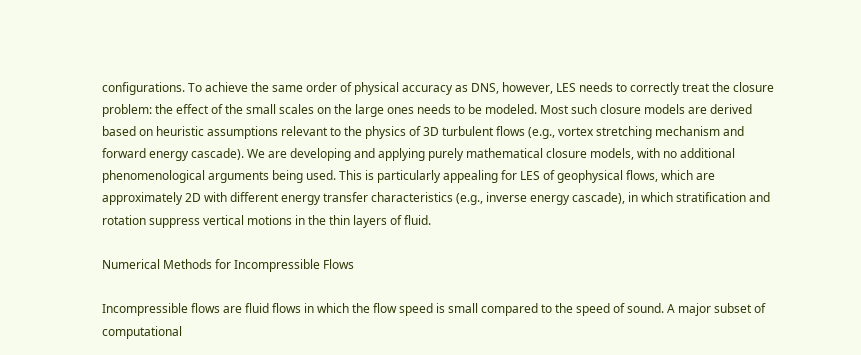configurations. To achieve the same order of physical accuracy as DNS, however, LES needs to correctly treat the closure problem: the effect of the small scales on the large ones needs to be modeled. Most such closure models are derived based on heuristic assumptions relevant to the physics of 3D turbulent flows (e.g., vortex stretching mechanism and forward energy cascade). We are developing and applying purely mathematical closure models, with no additional phenomenological arguments being used. This is particularly appealing for LES of geophysical flows, which are approximately 2D with different energy transfer characteristics (e.g., inverse energy cascade), in which stratification and rotation suppress vertical motions in the thin layers of fluid.

Numerical Methods for Incompressible Flows

Incompressible flows are fluid flows in which the flow speed is small compared to the speed of sound. A major subset of computational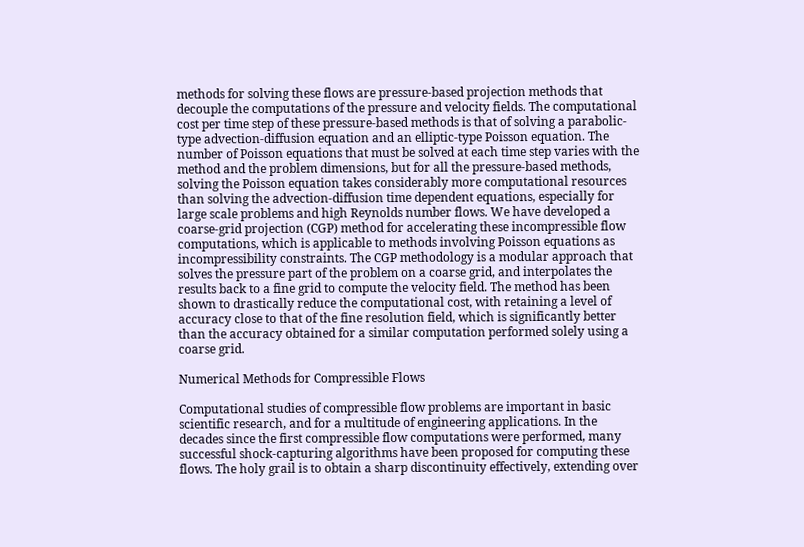methods for solving these flows are pressure-based projection methods that decouple the computations of the pressure and velocity fields. The computational cost per time step of these pressure-based methods is that of solving a parabolic-type advection-diffusion equation and an elliptic-type Poisson equation. The number of Poisson equations that must be solved at each time step varies with the method and the problem dimensions, but for all the pressure-based methods, solving the Poisson equation takes considerably more computational resources than solving the advection-diffusion time dependent equations, especially for large scale problems and high Reynolds number flows. We have developed a coarse-grid projection (CGP) method for accelerating these incompressible flow computations, which is applicable to methods involving Poisson equations as incompressibility constraints. The CGP methodology is a modular approach that solves the pressure part of the problem on a coarse grid, and interpolates the results back to a fine grid to compute the velocity field. The method has been shown to drastically reduce the computational cost, with retaining a level of accuracy close to that of the fine resolution field, which is significantly better than the accuracy obtained for a similar computation performed solely using a coarse grid.

Numerical Methods for Compressible Flows

Computational studies of compressible flow problems are important in basic scientific research, and for a multitude of engineering applications. In the decades since the first compressible flow computations were performed, many successful shock-capturing algorithms have been proposed for computing these flows. The holy grail is to obtain a sharp discontinuity effectively, extending over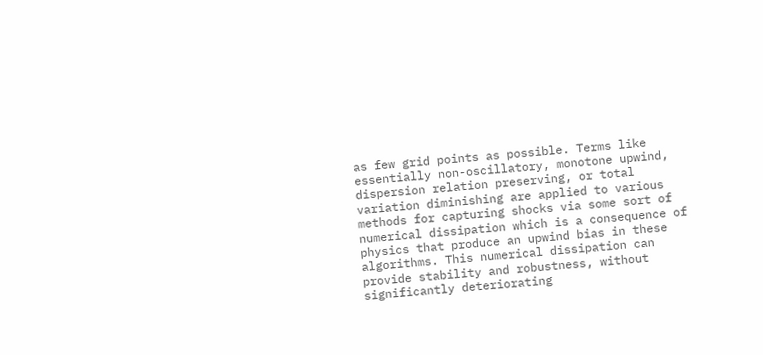as few grid points as possible. Terms like essentially non-oscillatory, monotone upwind, dispersion relation preserving, or total variation diminishing are applied to various methods for capturing shocks via some sort of numerical dissipation which is a consequence of physics that produce an upwind bias in these algorithms. This numerical dissipation can provide stability and robustness, without significantly deteriorating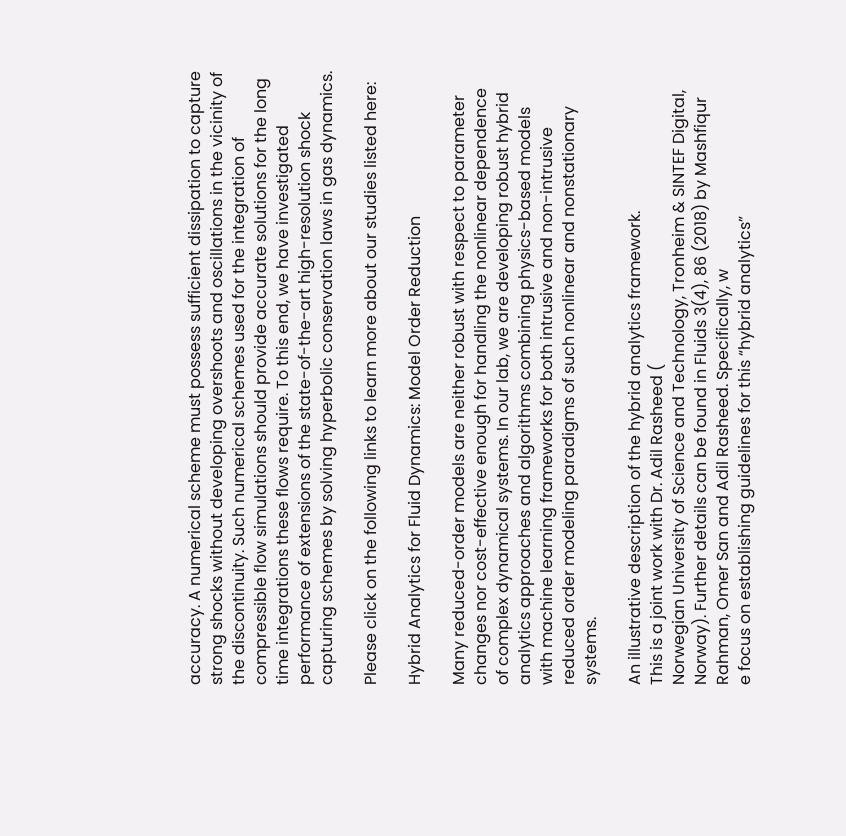accuracy. A numerical scheme must possess sufficient dissipation to capture strong shocks without developing overshoots and oscillations in the vicinity of the discontinuity. Such numerical schemes used for the integration of compressible flow simulations should provide accurate solutions for the long time integrations these flows require. To this end, we have investigated performance of extensions of the state-of-the-art high-resolution shock capturing schemes by solving hyperbolic conservation laws in gas dynamics.

Please click on the following links to learn more about our studies listed here:

Hybrid Analytics for Fluid Dynamics: Model Order Reduction

Many reduced-order models are neither robust with respect to parameter changes nor cost-effective enough for handling the nonlinear dependence of complex dynamical systems. In our lab, we are developing robust hybrid analytics approaches and algorithms combining physics-based models with machine learning frameworks for both intrusive and non-intrusive reduced order modeling paradigms of such nonlinear and nonstationary systems.

An illustrative description of the hybrid analytics framework.
This is a joint work with Dr. Adil Rasheed (
Norwegian University of Science and Technology, Tronheim & SINTEF Digital, Norway). Further details can be found in Fluids 3(4), 86 (2018) by Mashfiqur Rahman, Omer San and Adil Rasheed. Specifically, w
e focus on establishing guidelines for this “hybrid analytics”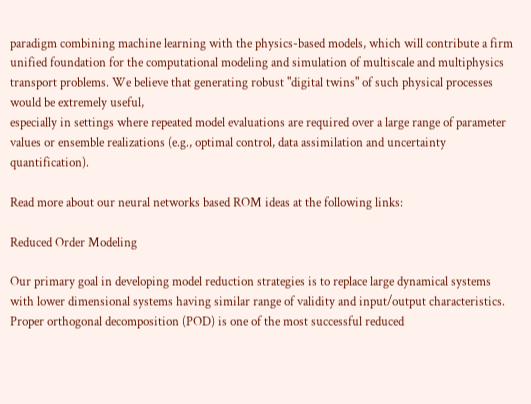paradigm combining machine learning with the physics-based models, which will contribute a firm unified foundation for the computational modeling and simulation of multiscale and multiphysics transport problems. We believe that generating robust "digital twins" of such physical processes would be extremely useful,
especially in settings where repeated model evaluations are required over a large range of parameter values or ensemble realizations (e.g., optimal control, data assimilation and uncertainty quantification).

Read more about our neural networks based ROM ideas at the following links:

Reduced Order Modeling

Our primary goal in developing model reduction strategies is to replace large dynamical systems with lower dimensional systems having similar range of validity and input/output characteristics. Proper orthogonal decomposition (POD) is one of the most successful reduced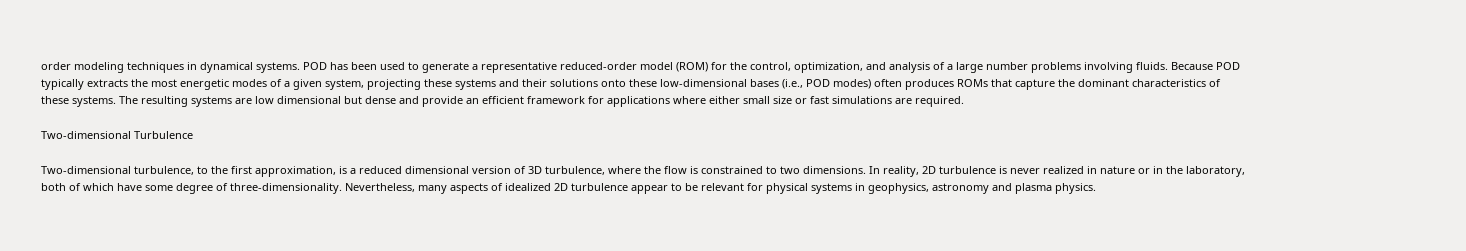order modeling techniques in dynamical systems. POD has been used to generate a representative reduced-order model (ROM) for the control, optimization, and analysis of a large number problems involving fluids. Because POD typically extracts the most energetic modes of a given system, projecting these systems and their solutions onto these low-dimensional bases (i.e., POD modes) often produces ROMs that capture the dominant characteristics of these systems. The resulting systems are low dimensional but dense and provide an efficient framework for applications where either small size or fast simulations are required.

Two-dimensional Turbulence

Two-dimensional turbulence, to the first approximation, is a reduced dimensional version of 3D turbulence, where the flow is constrained to two dimensions. In reality, 2D turbulence is never realized in nature or in the laboratory, both of which have some degree of three-dimensionality. Nevertheless, many aspects of idealized 2D turbulence appear to be relevant for physical systems in geophysics, astronomy and plasma physics.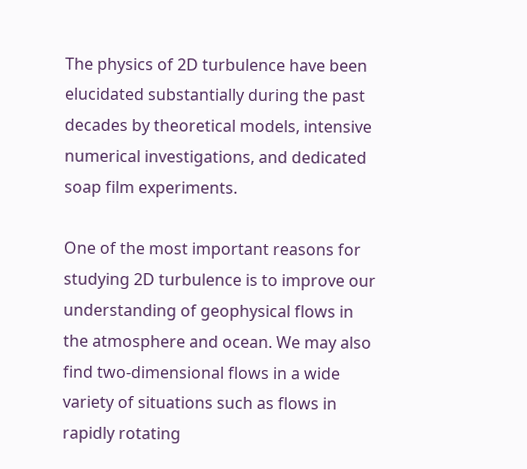The physics of 2D turbulence have been elucidated substantially during the past decades by theoretical models, intensive numerical investigations, and dedicated soap film experiments.

One of the most important reasons for studying 2D turbulence is to improve our understanding of geophysical flows in the atmosphere and ocean. We may also find two-dimensional flows in a wide variety of situations such as flows in rapidly rotating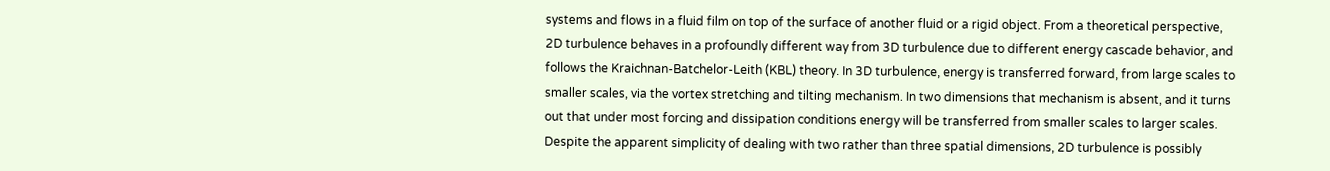systems and flows in a fluid film on top of the surface of another fluid or a rigid object. From a theoretical perspective, 2D turbulence behaves in a profoundly different way from 3D turbulence due to different energy cascade behavior, and follows the Kraichnan-Batchelor-Leith (KBL) theory. In 3D turbulence, energy is transferred forward, from large scales to smaller scales, via the vortex stretching and tilting mechanism. In two dimensions that mechanism is absent, and it turns out that under most forcing and dissipation conditions energy will be transferred from smaller scales to larger scales. Despite the apparent simplicity of dealing with two rather than three spatial dimensions, 2D turbulence is possibly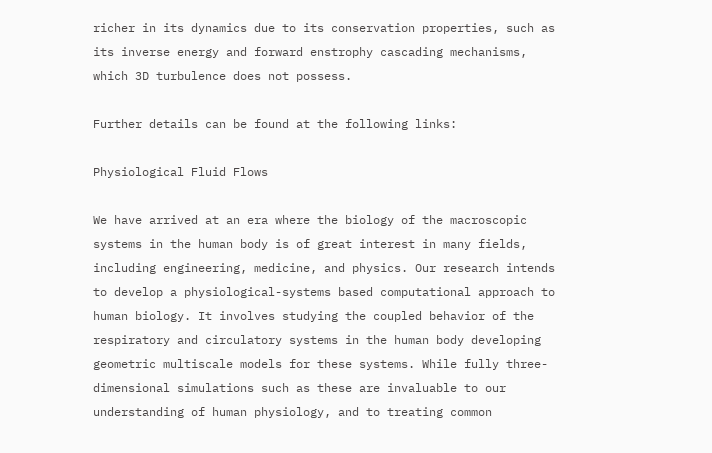richer in its dynamics due to its conservation properties, such as its inverse energy and forward enstrophy cascading mechanisms, which 3D turbulence does not possess.

Further details can be found at the following links:

Physiological Fluid Flows

We have arrived at an era where the biology of the macroscopic systems in the human body is of great interest in many fields, including engineering, medicine, and physics. Our research intends to develop a physiological-systems based computational approach to human biology. It involves studying the coupled behavior of the respiratory and circulatory systems in the human body developing geometric multiscale models for these systems. While fully three-dimensional simulations such as these are invaluable to our understanding of human physiology, and to treating common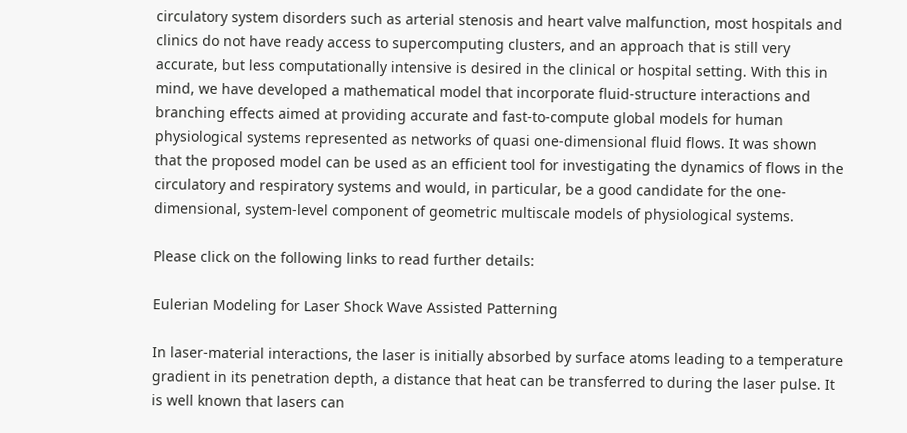circulatory system disorders such as arterial stenosis and heart valve malfunction, most hospitals and clinics do not have ready access to supercomputing clusters, and an approach that is still very accurate, but less computationally intensive is desired in the clinical or hospital setting. With this in mind, we have developed a mathematical model that incorporate fluid-structure interactions and branching effects aimed at providing accurate and fast-to-compute global models for human physiological systems represented as networks of quasi one-dimensional fluid flows. It was shown that the proposed model can be used as an efficient tool for investigating the dynamics of flows in the circulatory and respiratory systems and would, in particular, be a good candidate for the one-dimensional, system-level component of geometric multiscale models of physiological systems.

Please click on the following links to read further details:

Eulerian Modeling for Laser Shock Wave Assisted Patterning

In laser-material interactions, the laser is initially absorbed by surface atoms leading to a temperature gradient in its penetration depth, a distance that heat can be transferred to during the laser pulse. It is well known that lasers can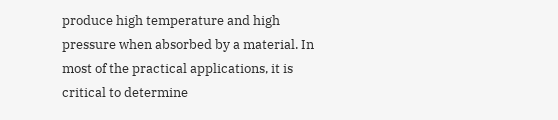produce high temperature and high pressure when absorbed by a material. In most of the practical applications, it is critical to determine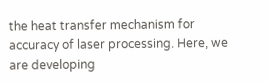the heat transfer mechanism for accuracy of laser processing. Here, we are developing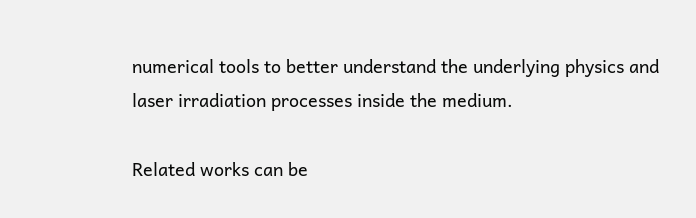numerical tools to better understand the underlying physics and laser irradiation processes inside the medium.

Related works can be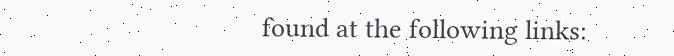found at the following links: